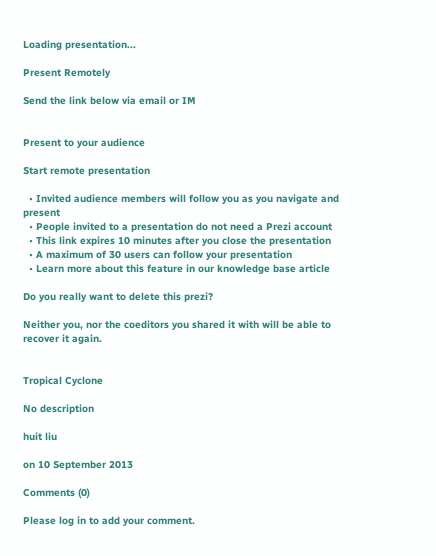Loading presentation...

Present Remotely

Send the link below via email or IM


Present to your audience

Start remote presentation

  • Invited audience members will follow you as you navigate and present
  • People invited to a presentation do not need a Prezi account
  • This link expires 10 minutes after you close the presentation
  • A maximum of 30 users can follow your presentation
  • Learn more about this feature in our knowledge base article

Do you really want to delete this prezi?

Neither you, nor the coeditors you shared it with will be able to recover it again.


Tropical Cyclone

No description

huit liu

on 10 September 2013

Comments (0)

Please log in to add your comment.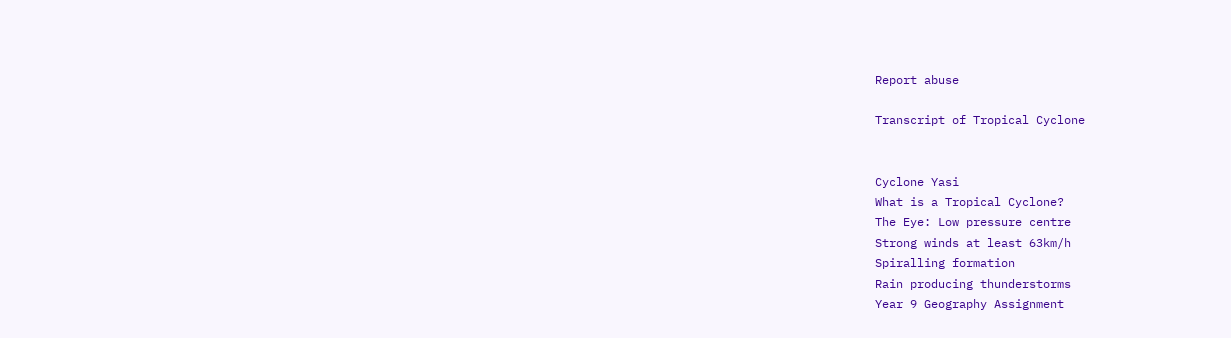Report abuse

Transcript of Tropical Cyclone


Cyclone Yasi
What is a Tropical Cyclone?
The Eye: Low pressure centre
Strong winds at least 63km/h
Spiralling formation
Rain producing thunderstorms
Year 9 Geography Assignment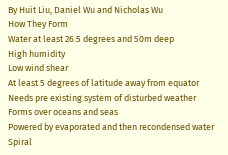By Huit Liu, Daniel Wu and Nicholas Wu
How They Form
Water at least 26.5 degrees and 50m deep
High humidity
Low wind shear
At least 5 degrees of latitude away from equator
Needs pre existing system of disturbed weather
Forms over oceans and seas
Powered by evaporated and then recondensed water
Spiral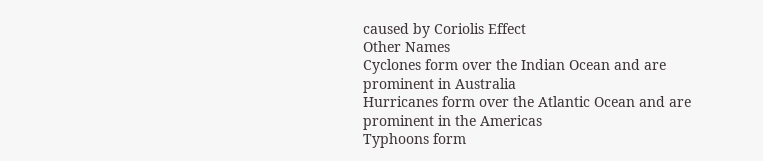caused by Coriolis Effect
Other Names
Cyclones form over the Indian Ocean and are prominent in Australia
Hurricanes form over the Atlantic Ocean and are prominent in the Americas
Typhoons form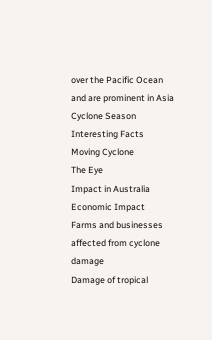over the Pacific Ocean and are prominent in Asia
Cyclone Season
Interesting Facts
Moving Cyclone
The Eye
Impact in Australia
Economic Impact
Farms and businesses affected from cyclone damage
Damage of tropical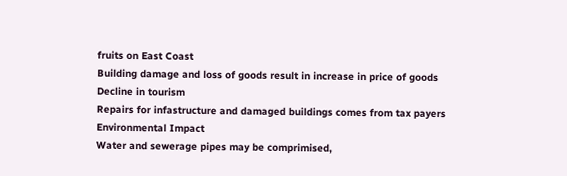fruits on East Coast
Building damage and loss of goods result in increase in price of goods
Decline in tourism
Repairs for infastructure and damaged buildings comes from tax payers
Environmental Impact
Water and sewerage pipes may be comprimised,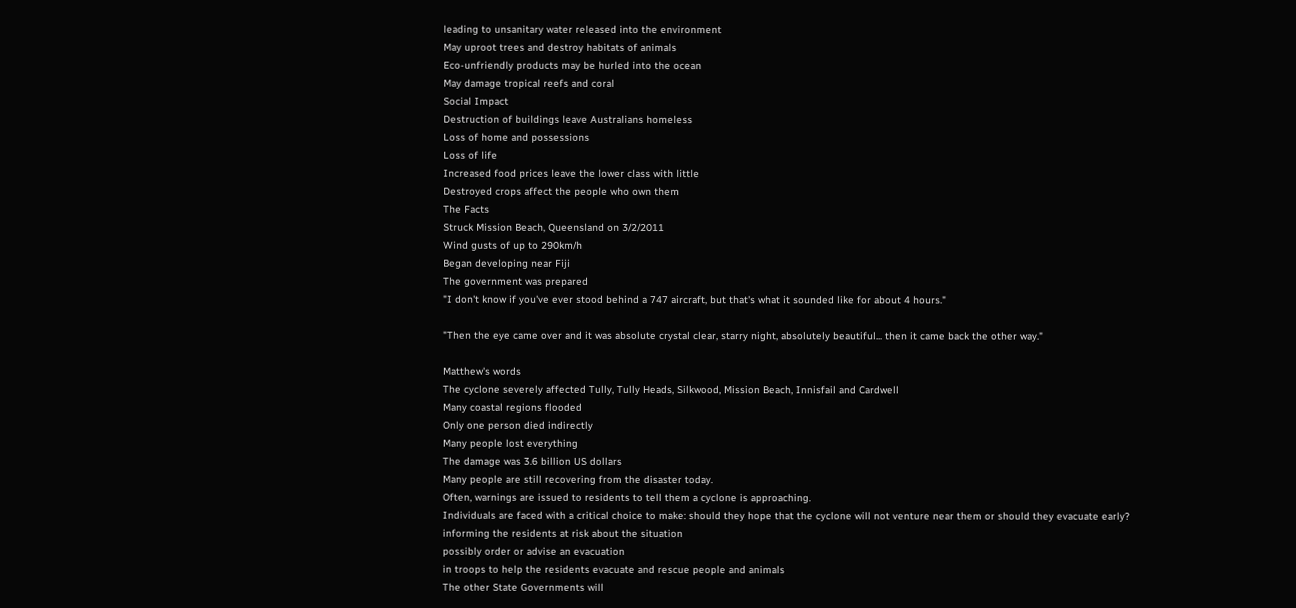leading to unsanitary water released into the environment
May uproot trees and destroy habitats of animals
Eco-unfriendly products may be hurled into the ocean
May damage tropical reefs and coral
Social Impact
Destruction of buildings leave Australians homeless
Loss of home and possessions
Loss of life
Increased food prices leave the lower class with little
Destroyed crops affect the people who own them
The Facts
Struck Mission Beach, Queensland on 3/2/2011
Wind gusts of up to 290km/h
Began developing near Fiji
The government was prepared
"I don't know if you've ever stood behind a 747 aircraft, but that's what it sounded like for about 4 hours."

"Then the eye came over and it was absolute crystal clear, starry night, absolutely beautiful... then it came back the other way."

Matthew's words
The cyclone severely affected Tully, Tully Heads, Silkwood, Mission Beach, Innisfail and Cardwell
Many coastal regions flooded
Only one person died indirectly
Many people lost everything
The damage was 3.6 billion US dollars
Many people are still recovering from the disaster today.
Often, warnings are issued to residents to tell them a cyclone is approaching.
Individuals are faced with a critical choice to make: should they hope that the cyclone will not venture near them or should they evacuate early?
informing the residents at risk about the situation
possibly order or advise an evacuation
in troops to help the residents evacuate and rescue people and animals
The other State Governments will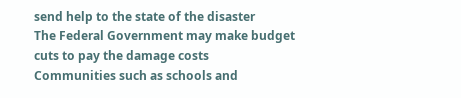send help to the state of the disaster
The Federal Government may make budget cuts to pay the damage costs
Communities such as schools and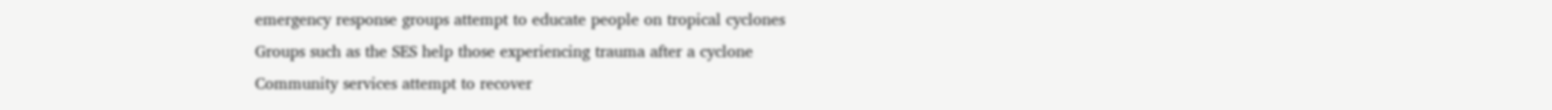emergency response groups attempt to educate people on tropical cyclones
Groups such as the SES help those experiencing trauma after a cyclone
Community services attempt to recover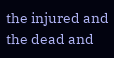the injured and the dead and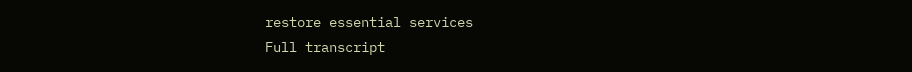restore essential services
Full transcript